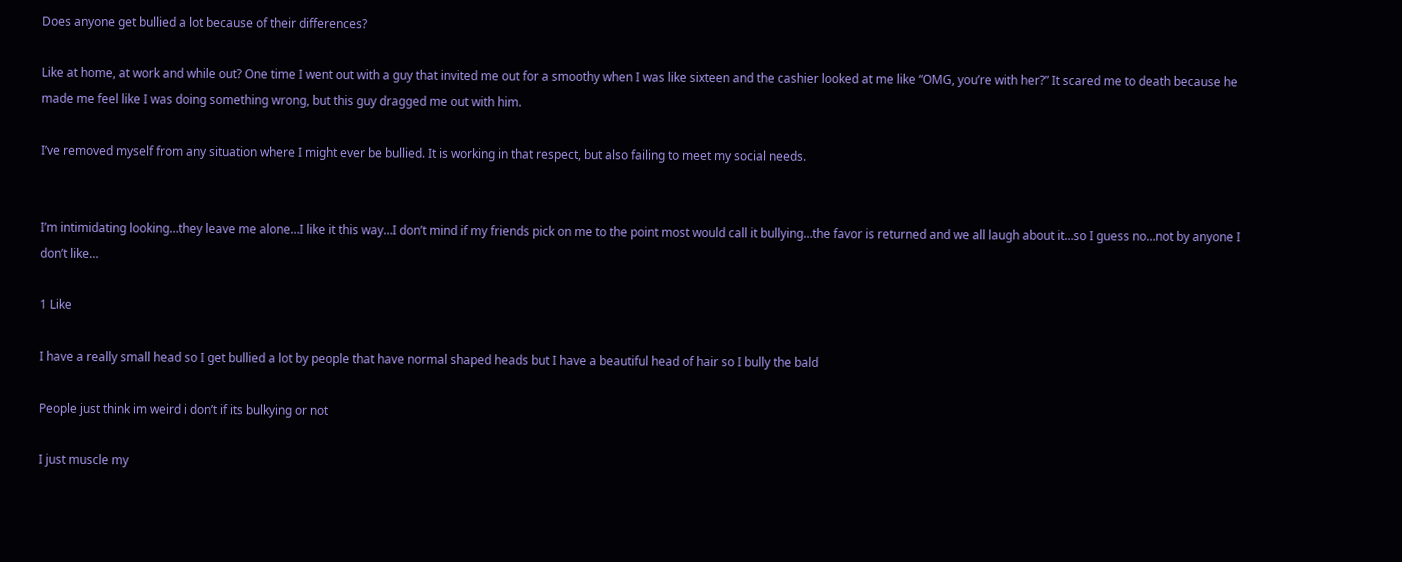Does anyone get bullied a lot because of their differences?

Like at home, at work and while out? One time I went out with a guy that invited me out for a smoothy when I was like sixteen and the cashier looked at me like “OMG, you’re with her?” It scared me to death because he made me feel like I was doing something wrong, but this guy dragged me out with him.

I’ve removed myself from any situation where I might ever be bullied. It is working in that respect, but also failing to meet my social needs.


I’m intimidating looking…they leave me alone…I like it this way…I don’t mind if my friends pick on me to the point most would call it bullying…the favor is returned and we all laugh about it…so I guess no…not by anyone I don’t like…

1 Like

I have a really small head so I get bullied a lot by people that have normal shaped heads but I have a beautiful head of hair so I bully the bald

People just think im weird i don’t if its bulkying or not

I just muscle my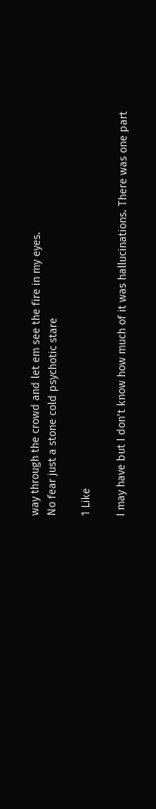way through the crowd and let em see the fire in my eyes.
No fear just a stone cold psychotic stare

1 Like

I may have but I don’t know how much of it was hallucinations. There was one part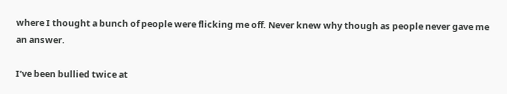where I thought a bunch of people were flicking me off. Never knew why though as people never gave me an answer.

I’ve been bullied twice at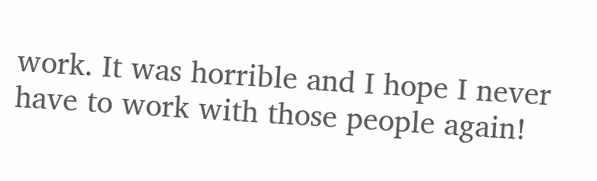work. It was horrible and I hope I never have to work with those people again!